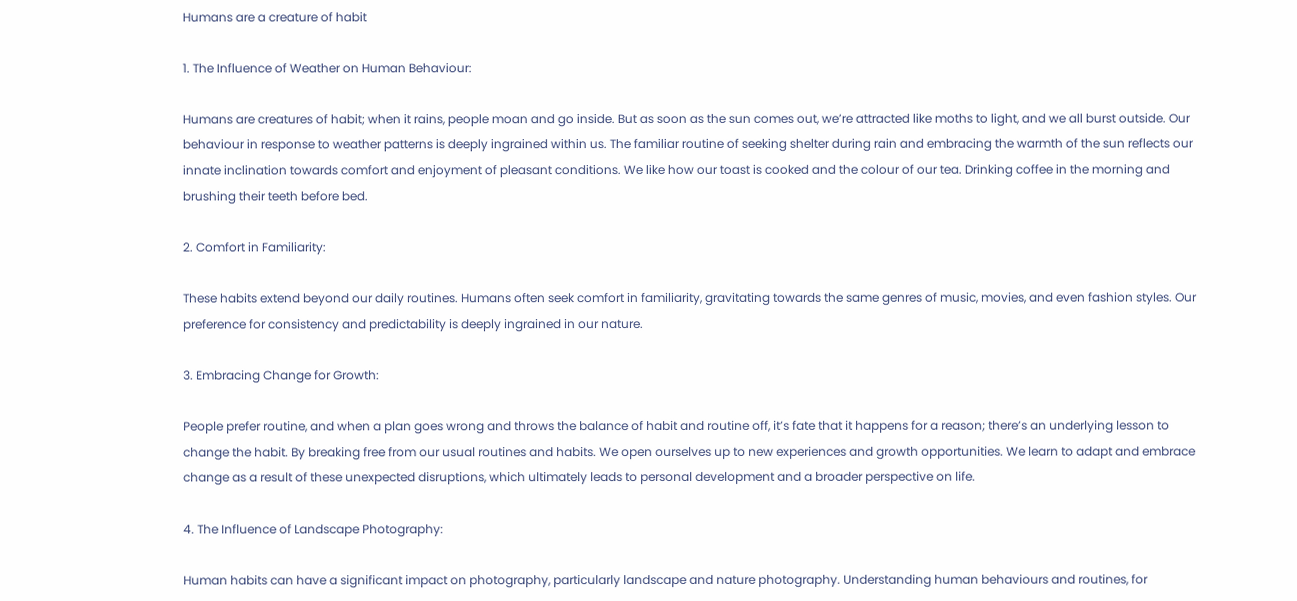Humans are a creature of habit

1. The Influence of Weather on Human Behaviour:

Humans are creatures of habit; when it rains, people moan and go inside. But as soon as the sun comes out, we’re attracted like moths to light, and we all burst outside. Our behaviour in response to weather patterns is deeply ingrained within us. The familiar routine of seeking shelter during rain and embracing the warmth of the sun reflects our innate inclination towards comfort and enjoyment of pleasant conditions. We like how our toast is cooked and the colour of our tea. Drinking coffee in the morning and brushing their teeth before bed.

2. Comfort in Familiarity:

These habits extend beyond our daily routines. Humans often seek comfort in familiarity, gravitating towards the same genres of music, movies, and even fashion styles. Our preference for consistency and predictability is deeply ingrained in our nature.

3. Embracing Change for Growth:

People prefer routine, and when a plan goes wrong and throws the balance of habit and routine off, it’s fate that it happens for a reason; there’s an underlying lesson to change the habit. By breaking free from our usual routines and habits. We open ourselves up to new experiences and growth opportunities. We learn to adapt and embrace change as a result of these unexpected disruptions, which ultimately leads to personal development and a broader perspective on life.

4. The Influence of Landscape Photography:

Human habits can have a significant impact on photography, particularly landscape and nature photography. Understanding human behaviours and routines, for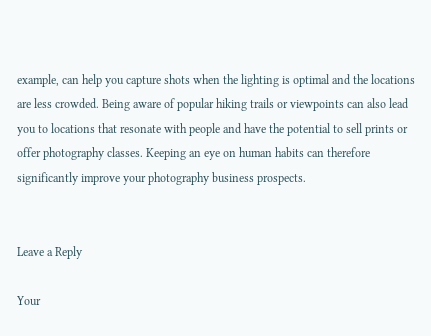example, can help you capture shots when the lighting is optimal and the locations are less crowded. Being aware of popular hiking trails or viewpoints can also lead you to locations that resonate with people and have the potential to sell prints or offer photography classes. Keeping an eye on human habits can therefore significantly improve your photography business prospects.


Leave a Reply

Your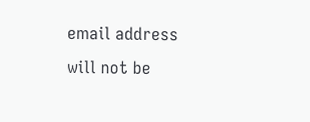email address will not be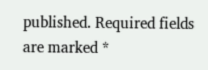published. Required fields are marked *